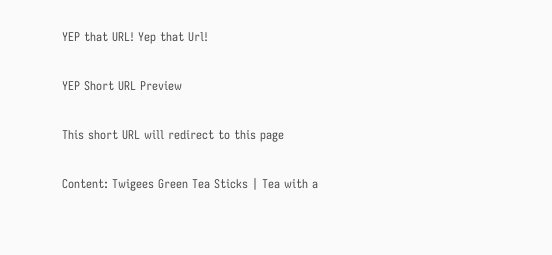YEP that URL! Yep that Url!

YEP Short URL Preview

This short URL will redirect to this page

Content: Twigees Green Tea Sticks | Tea with a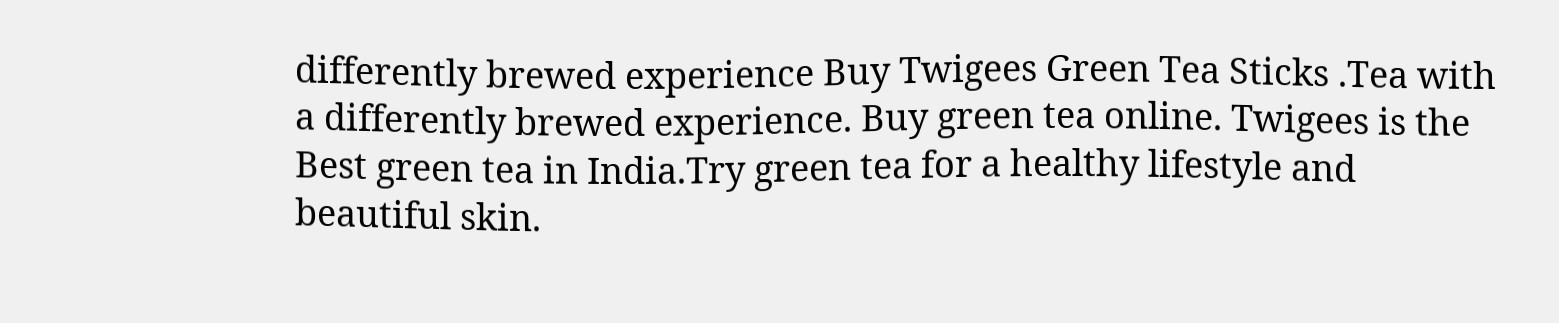differently brewed experience Buy Twigees Green Tea Sticks .Tea with a differently brewed experience. Buy green tea online. Twigees is the Best green tea in India.Try green tea for a healthy lifestyle and beautiful skin.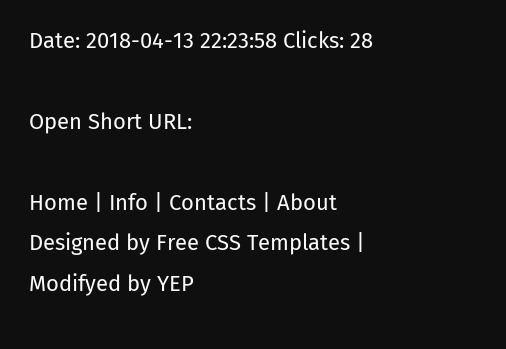Date: 2018-04-13 22:23:58 Clicks: 28

Open Short URL:

Home | Info | Contacts | About
Designed by Free CSS Templates | Modifyed by YEP